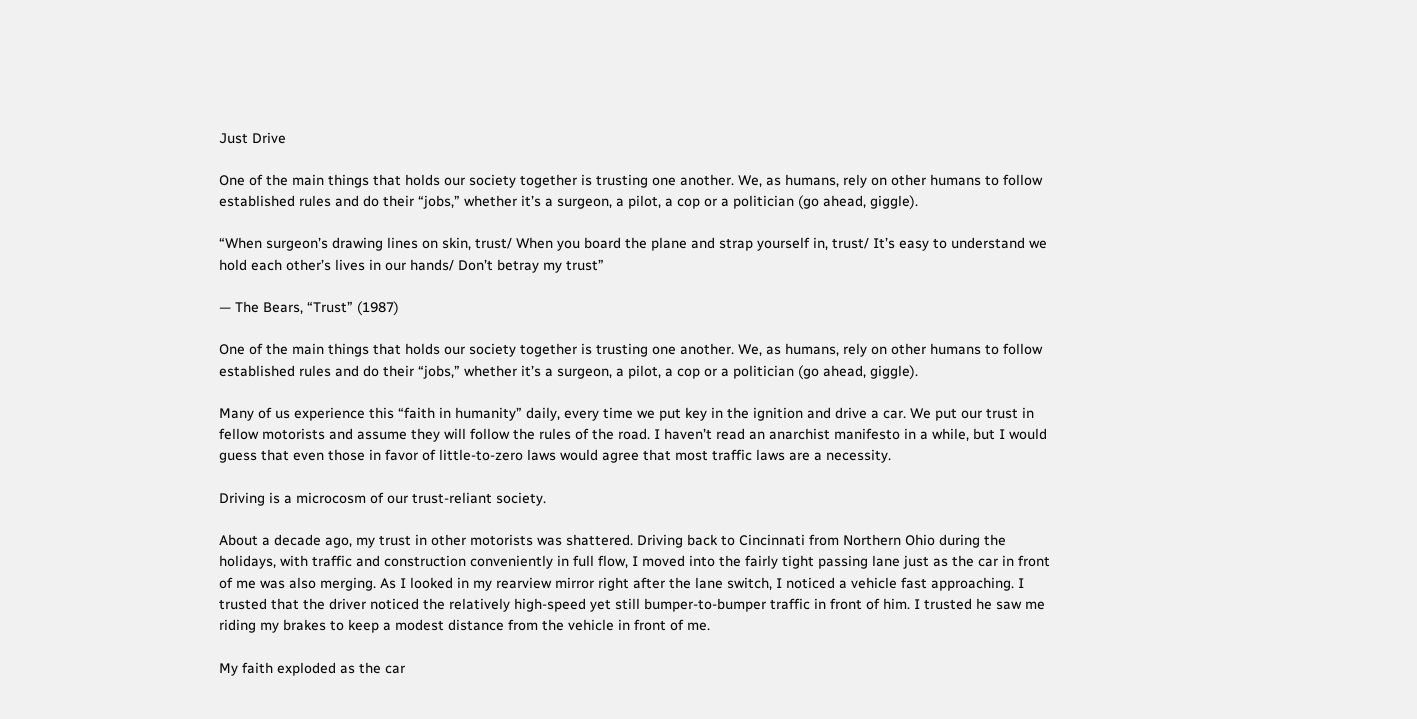Just Drive

One of the main things that holds our society together is trusting one another. We, as humans, rely on other humans to follow established rules and do their “jobs,” whether it’s a surgeon, a pilot, a cop or a politician (go ahead, giggle).

“When surgeon’s drawing lines on skin, trust/ When you board the plane and strap yourself in, trust/ It’s easy to understand we hold each other’s lives in our hands/ Don’t betray my trust”

— The Bears, “Trust” (1987)

One of the main things that holds our society together is trusting one another. We, as humans, rely on other humans to follow established rules and do their “jobs,” whether it’s a surgeon, a pilot, a cop or a politician (go ahead, giggle).

Many of us experience this “faith in humanity” daily, every time we put key in the ignition and drive a car. We put our trust in fellow motorists and assume they will follow the rules of the road. I haven’t read an anarchist manifesto in a while, but I would guess that even those in favor of little-to-zero laws would agree that most traffic laws are a necessity.

Driving is a microcosm of our trust-reliant society.

About a decade ago, my trust in other motorists was shattered. Driving back to Cincinnati from Northern Ohio during the holidays, with traffic and construction conveniently in full flow, I moved into the fairly tight passing lane just as the car in front of me was also merging. As I looked in my rearview mirror right after the lane switch, I noticed a vehicle fast approaching. I trusted that the driver noticed the relatively high-speed yet still bumper-to-bumper traffic in front of him. I trusted he saw me riding my brakes to keep a modest distance from the vehicle in front of me.

My faith exploded as the car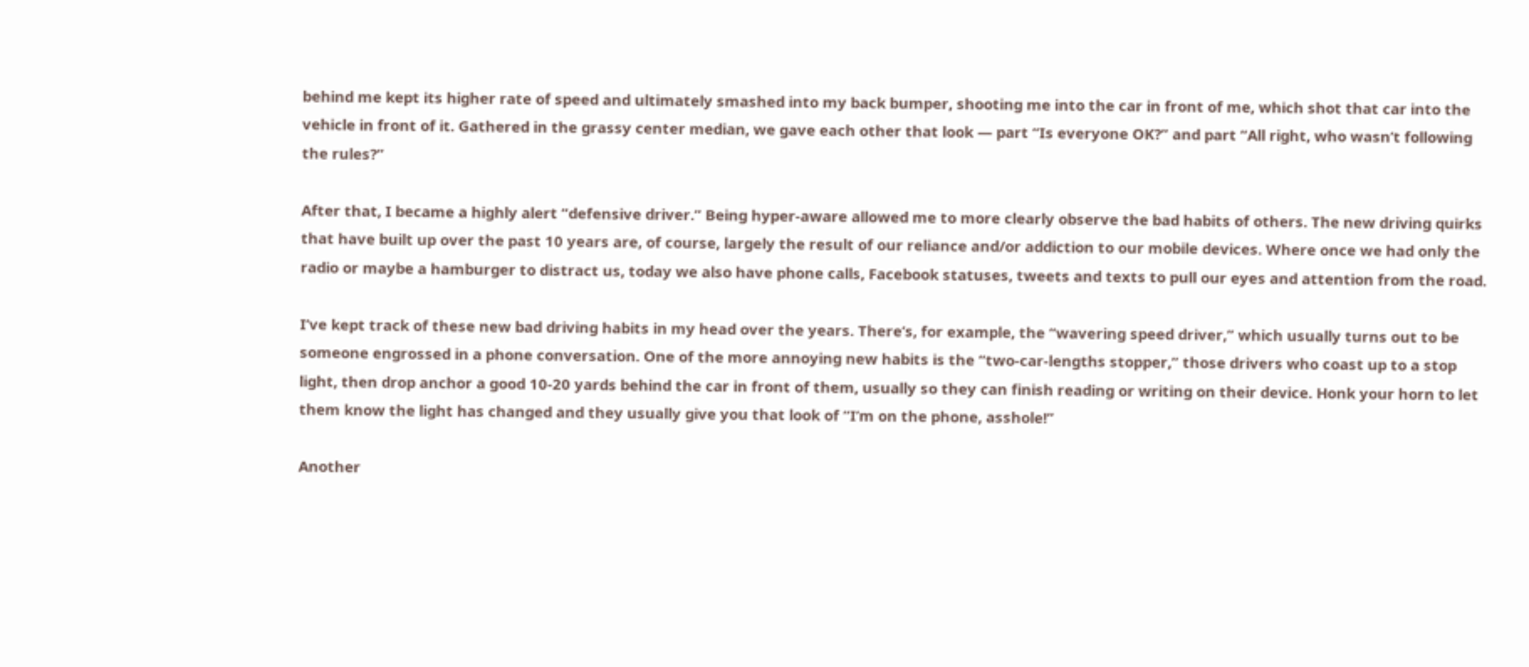behind me kept its higher rate of speed and ultimately smashed into my back bumper, shooting me into the car in front of me, which shot that car into the vehicle in front of it. Gathered in the grassy center median, we gave each other that look — part “Is everyone OK?” and part “All right, who wasn’t following the rules?”

After that, I became a highly alert “defensive driver.” Being hyper-aware allowed me to more clearly observe the bad habits of others. The new driving quirks that have built up over the past 10 years are, of course, largely the result of our reliance and/or addiction to our mobile devices. Where once we had only the radio or maybe a hamburger to distract us, today we also have phone calls, Facebook statuses, tweets and texts to pull our eyes and attention from the road.

I’ve kept track of these new bad driving habits in my head over the years. There’s, for example, the “wavering speed driver,” which usually turns out to be someone engrossed in a phone conversation. One of the more annoying new habits is the “two-car-lengths stopper,” those drivers who coast up to a stop light, then drop anchor a good 10-20 yards behind the car in front of them, usually so they can finish reading or writing on their device. Honk your horn to let them know the light has changed and they usually give you that look of “I’m on the phone, asshole!”

Another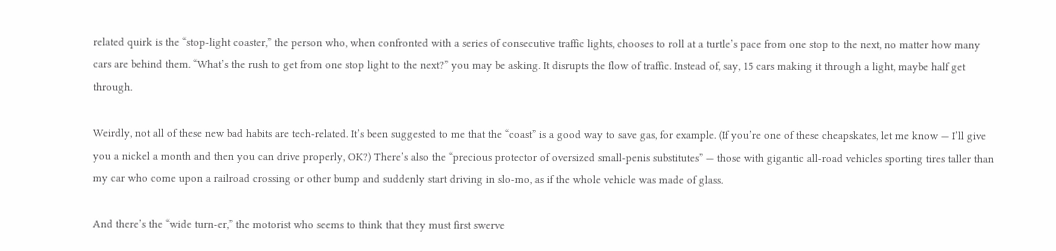related quirk is the “stop-light coaster,” the person who, when confronted with a series of consecutive traffic lights, chooses to roll at a turtle’s pace from one stop to the next, no matter how many cars are behind them. “What’s the rush to get from one stop light to the next?” you may be asking. It disrupts the flow of traffic. Instead of, say, 15 cars making it through a light, maybe half get through.

Weirdly, not all of these new bad habits are tech-related. It’s been suggested to me that the “coast” is a good way to save gas, for example. (If you’re one of these cheapskates, let me know — I’ll give you a nickel a month and then you can drive properly, OK?) There’s also the “precious protector of oversized small-penis substitutes” — those with gigantic all-road vehicles sporting tires taller than my car who come upon a railroad crossing or other bump and suddenly start driving in slo-mo, as if the whole vehicle was made of glass.

And there’s the “wide turn-er,” the motorist who seems to think that they must first swerve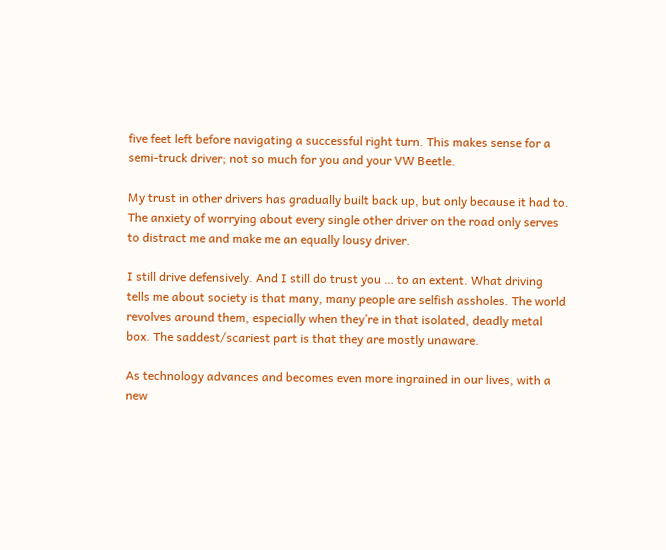five feet left before navigating a successful right turn. This makes sense for a semi-truck driver; not so much for you and your VW Beetle.

My trust in other drivers has gradually built back up, but only because it had to. The anxiety of worrying about every single other driver on the road only serves to distract me and make me an equally lousy driver.

I still drive defensively. And I still do trust you … to an extent. What driving tells me about society is that many, many people are selfish assholes. The world revolves around them, especially when they’re in that isolated, deadly metal box. The saddest/scariest part is that they are mostly unaware.

As technology advances and becomes even more ingrained in our lives, with a new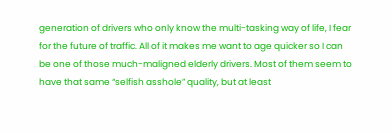generation of drivers who only know the multi-tasking way of life, I fear for the future of traffic. All of it makes me want to age quicker so I can be one of those much-maligned elderly drivers. Most of them seem to have that same “selfish asshole” quality, but at least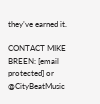they’ve earned it.

CONTACT MIKE BREEN: [email protected] or @CityBeatMusic